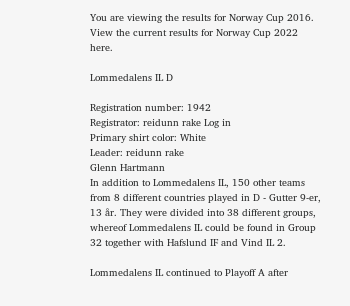You are viewing the results for Norway Cup 2016. View the current results for Norway Cup 2022 here.

Lommedalens IL D

Registration number: 1942
Registrator: reidunn rake Log in
Primary shirt color: White
Leader: reidunn rake
Glenn Hartmann
In addition to Lommedalens IL, 150 other teams from 8 different countries played in D - Gutter 9-er, 13 år. They were divided into 38 different groups, whereof Lommedalens IL could be found in Group 32 together with Hafslund IF and Vind IL 2.

Lommedalens IL continued to Playoff A after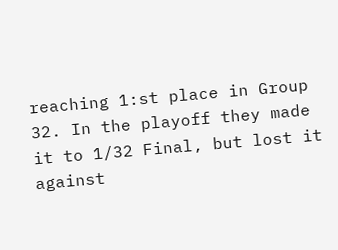reaching 1:st place in Group 32. In the playoff they made it to 1/32 Final, but lost it against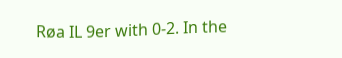Røa IL 9er with 0-2. In the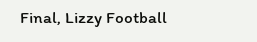Final, Lizzy Football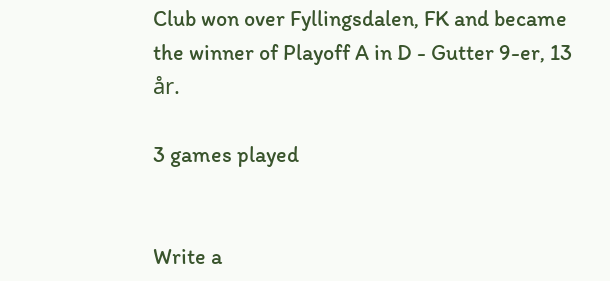Club won over Fyllingsdalen, FK and became the winner of Playoff A in D - Gutter 9-er, 13 år.

3 games played


Write a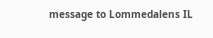message to Lommedalens IL